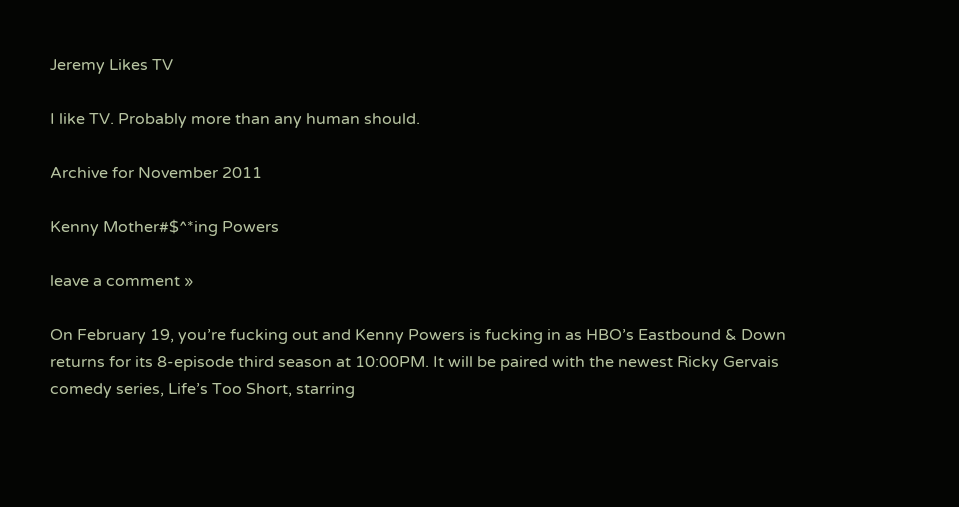Jeremy Likes TV

I like TV. Probably more than any human should.

Archive for November 2011

Kenny Mother#$^*ing Powers

leave a comment »

On February 19, you’re fucking out and Kenny Powers is fucking in as HBO’s Eastbound & Down returns for its 8-episode third season at 10:00PM. It will be paired with the newest Ricky Gervais comedy series, Life’s Too Short, starring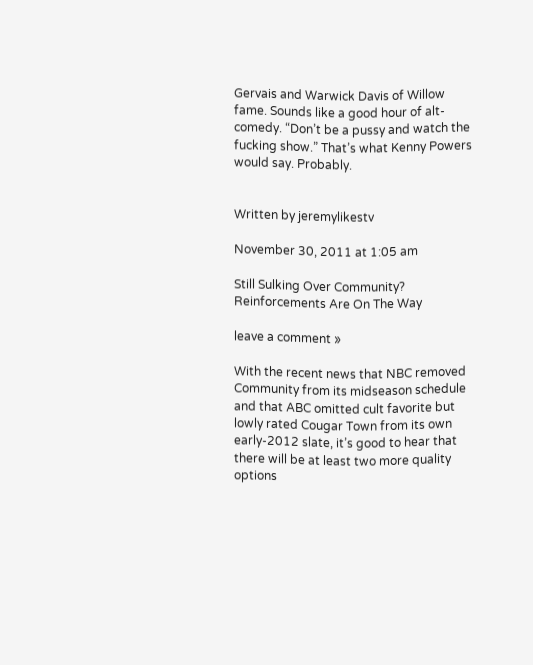Gervais and Warwick Davis of Willow fame. Sounds like a good hour of alt-comedy. “Don’t be a pussy and watch the fucking show.” That’s what Kenny Powers would say. Probably.


Written by jeremylikestv

November 30, 2011 at 1:05 am

Still Sulking Over Community? Reinforcements Are On The Way

leave a comment »

With the recent news that NBC removed Community from its midseason schedule and that ABC omitted cult favorite but lowly rated Cougar Town from its own early-2012 slate, it’s good to hear that there will be at least two more quality options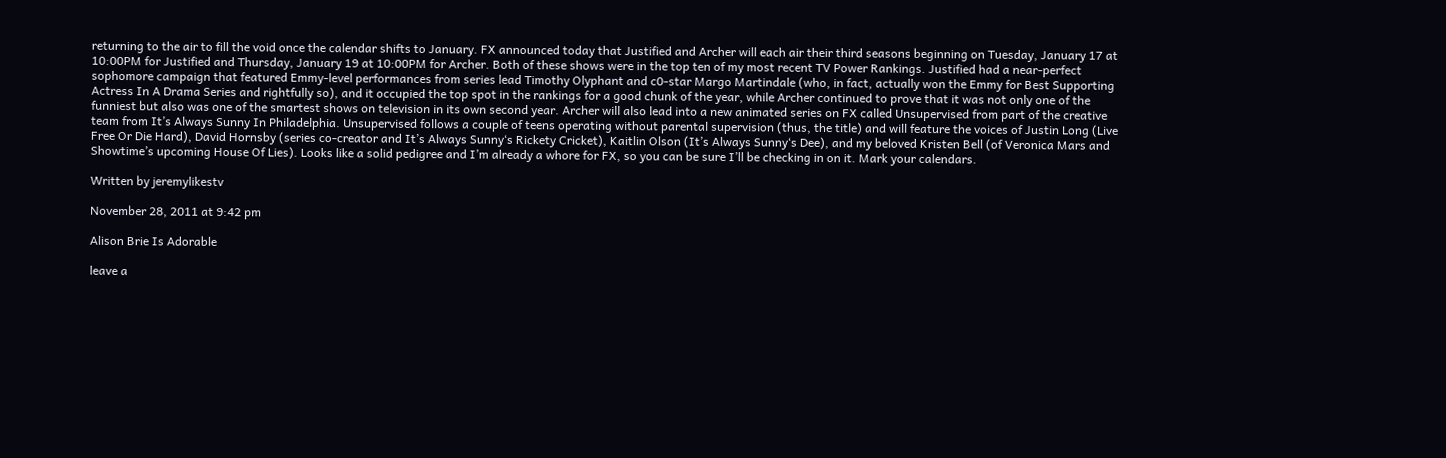returning to the air to fill the void once the calendar shifts to January. FX announced today that Justified and Archer will each air their third seasons beginning on Tuesday, January 17 at 10:00PM for Justified and Thursday, January 19 at 10:00PM for Archer. Both of these shows were in the top ten of my most recent TV Power Rankings. Justified had a near-perfect sophomore campaign that featured Emmy-level performances from series lead Timothy Olyphant and c0-star Margo Martindale (who, in fact, actually won the Emmy for Best Supporting Actress In A Drama Series and rightfully so), and it occupied the top spot in the rankings for a good chunk of the year, while Archer continued to prove that it was not only one of the funniest but also was one of the smartest shows on television in its own second year. Archer will also lead into a new animated series on FX called Unsupervised from part of the creative team from It’s Always Sunny In Philadelphia. Unsupervised follows a couple of teens operating without parental supervision (thus, the title) and will feature the voices of Justin Long (Live Free Or Die Hard), David Hornsby (series co-creator and It’s Always Sunny‘s Rickety Cricket), Kaitlin Olson (It’s Always Sunny‘s Dee), and my beloved Kristen Bell (of Veronica Mars and Showtime’s upcoming House Of Lies). Looks like a solid pedigree and I’m already a whore for FX, so you can be sure I’ll be checking in on it. Mark your calendars.

Written by jeremylikestv

November 28, 2011 at 9:42 pm

Alison Brie Is Adorable

leave a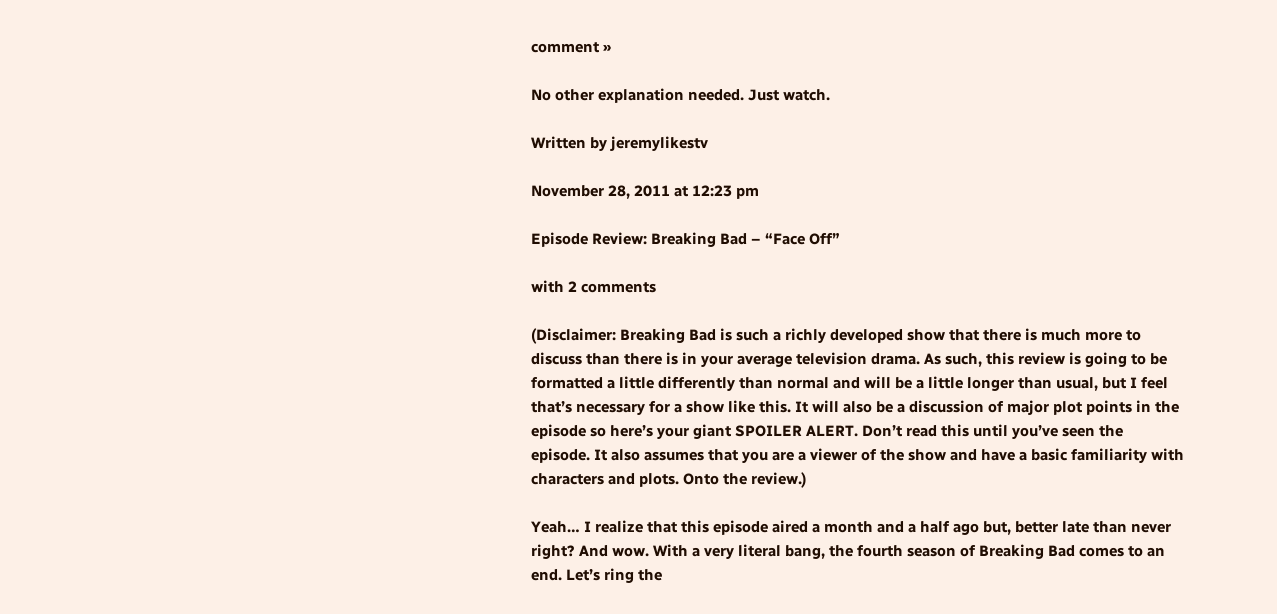comment »

No other explanation needed. Just watch.

Written by jeremylikestv

November 28, 2011 at 12:23 pm

Episode Review: Breaking Bad – “Face Off”

with 2 comments

(Disclaimer: Breaking Bad is such a richly developed show that there is much more to discuss than there is in your average television drama. As such, this review is going to be formatted a little differently than normal and will be a little longer than usual, but I feel that’s necessary for a show like this. It will also be a discussion of major plot points in the episode so here’s your giant SPOILER ALERT. Don’t read this until you’ve seen the episode. It also assumes that you are a viewer of the show and have a basic familiarity with characters and plots. Onto the review.)

Yeah… I realize that this episode aired a month and a half ago but, better late than never right? And wow. With a very literal bang, the fourth season of Breaking Bad comes to an end. Let’s ring the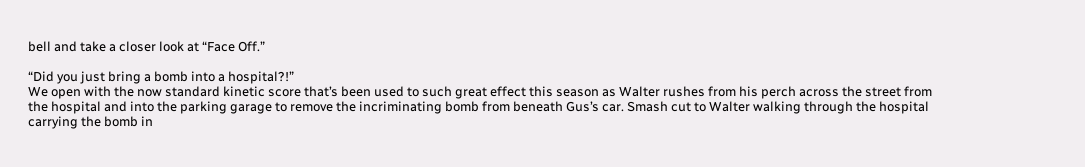bell and take a closer look at “Face Off.”

“Did you just bring a bomb into a hospital?!”
We open with the now standard kinetic score that’s been used to such great effect this season as Walter rushes from his perch across the street from the hospital and into the parking garage to remove the incriminating bomb from beneath Gus’s car. Smash cut to Walter walking through the hospital carrying the bomb in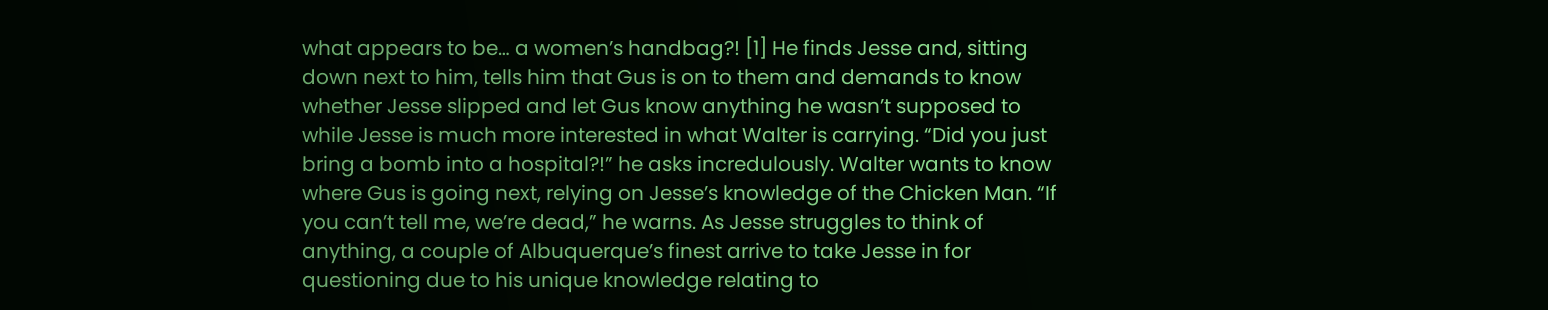what appears to be… a women’s handbag?! [1] He finds Jesse and, sitting down next to him, tells him that Gus is on to them and demands to know whether Jesse slipped and let Gus know anything he wasn’t supposed to while Jesse is much more interested in what Walter is carrying. “Did you just bring a bomb into a hospital?!” he asks incredulously. Walter wants to know where Gus is going next, relying on Jesse’s knowledge of the Chicken Man. “If you can’t tell me, we’re dead,” he warns. As Jesse struggles to think of anything, a couple of Albuquerque’s finest arrive to take Jesse in for questioning due to his unique knowledge relating to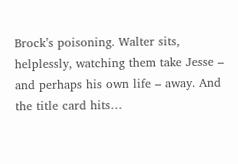Brock’s poisoning. Walter sits, helplessly, watching them take Jesse – and perhaps his own life – away. And the title card hits…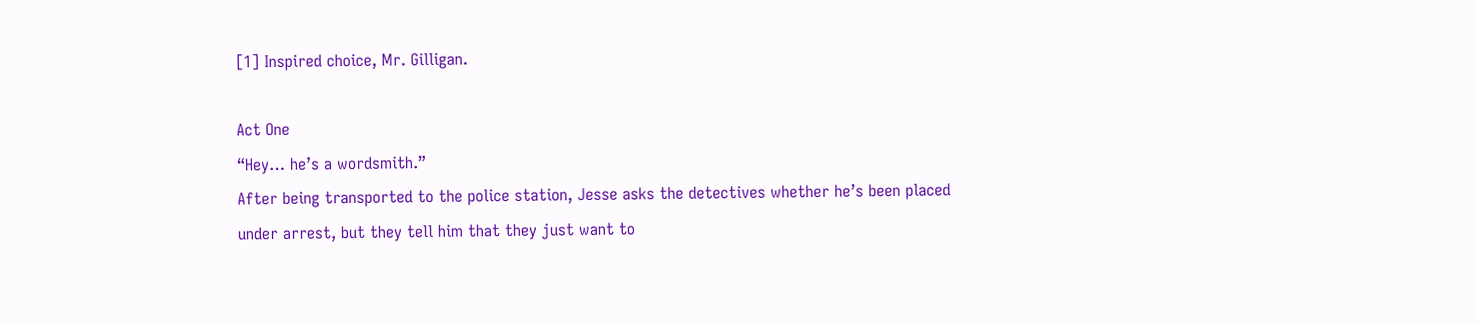[1] Inspired choice, Mr. Gilligan.

Act One
“Hey… he’s a wordsmith.”
After being transported to the police station, Jesse asks the detectives whether he’s been placed under arrest, but they tell him that they just want to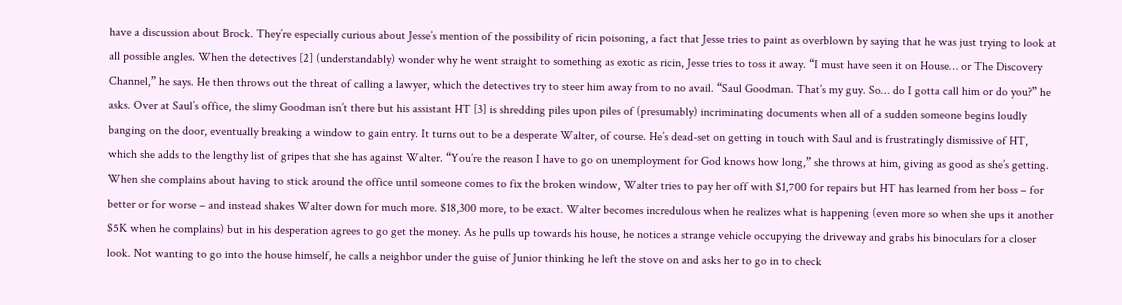have a discussion about Brock. They’re especially curious about Jesse’s mention of the possibility of ricin poisoning, a fact that Jesse tries to paint as overblown by saying that he was just trying to look at all possible angles. When the detectives [2] (understandably) wonder why he went straight to something as exotic as ricin, Jesse tries to toss it away. “I must have seen it on House… or The Discovery Channel,” he says. He then throws out the threat of calling a lawyer, which the detectives try to steer him away from to no avail. “Saul Goodman. That’s my guy. So… do I gotta call him or do you?” he asks. Over at Saul’s office, the slimy Goodman isn’t there but his assistant HT [3] is shredding piles upon piles of (presumably) incriminating documents when all of a sudden someone begins loudly banging on the door, eventually breaking a window to gain entry. It turns out to be a desperate Walter, of course. He’s dead-set on getting in touch with Saul and is frustratingly dismissive of HT, which she adds to the lengthy list of gripes that she has against Walter. “You’re the reason I have to go on unemployment for God knows how long,” she throws at him, giving as good as she’s getting. When she complains about having to stick around the office until someone comes to fix the broken window, Walter tries to pay her off with $1,700 for repairs but HT has learned from her boss – for better or for worse – and instead shakes Walter down for much more. $18,300 more, to be exact. Walter becomes incredulous when he realizes what is happening (even more so when she ups it another $5K when he complains) but in his desperation agrees to go get the money. As he pulls up towards his house, he notices a strange vehicle occupying the driveway and grabs his binoculars for a closer look. Not wanting to go into the house himself, he calls a neighbor under the guise of Junior thinking he left the stove on and asks her to go in to check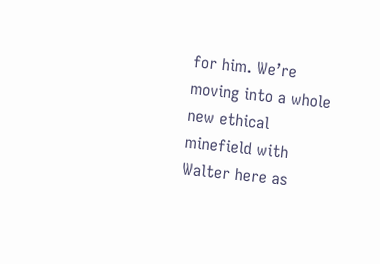for him. We’re moving into a whole new ethical minefield with Walter here as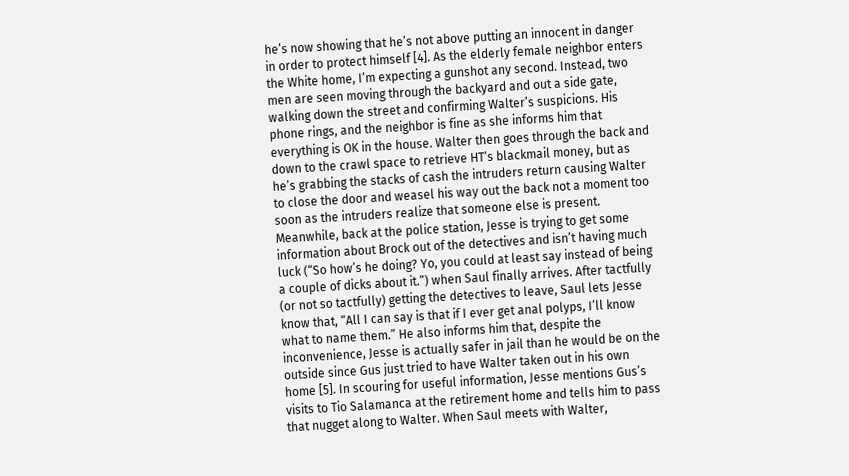he’s now showing that he’s not above putting an innocent in danger in order to protect himself [4]. As the elderly female neighbor enters the White home, I’m expecting a gunshot any second. Instead, two men are seen moving through the backyard and out a side gate, walking down the street and confirming Walter’s suspicions. His phone rings, and the neighbor is fine as she informs him that everything is OK in the house. Walter then goes through the back and down to the crawl space to retrieve HT’s blackmail money, but as he’s grabbing the stacks of cash the intruders return causing Walter to close the door and weasel his way out the back not a moment too soon as the intruders realize that someone else is present. Meanwhile, back at the police station, Jesse is trying to get some information about Brock out of the detectives and isn’t having much luck (“So how’s he doing? Yo, you could at least say instead of being a couple of dicks about it.”) when Saul finally arrives. After tactfully (or not so tactfully) getting the detectives to leave, Saul lets Jesse know that, “All I can say is that if I ever get anal polyps, I’ll know what to name them.” He also informs him that, despite the inconvenience, Jesse is actually safer in jail than he would be on the outside since Gus just tried to have Walter taken out in his own home [5]. In scouring for useful information, Jesse mentions Gus’s visits to Tio Salamanca at the retirement home and tells him to pass that nugget along to Walter. When Saul meets with Walter,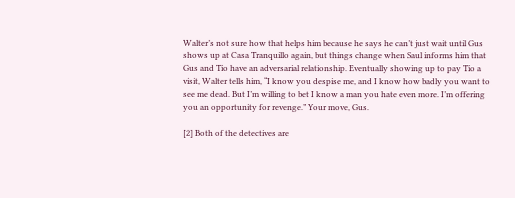Walter’s not sure how that helps him because he says he can’t just wait until Gus shows up at Casa Tranquillo again, but things change when Saul informs him that Gus and Tio have an adversarial relationship. Eventually showing up to pay Tio a visit, Walter tells him, “I know you despise me, and I know how badly you want to see me dead. But I’m willing to bet I know a man you hate even more. I’m offering you an opportunity for revenge.” Your move, Gus.

[2] Both of the detectives are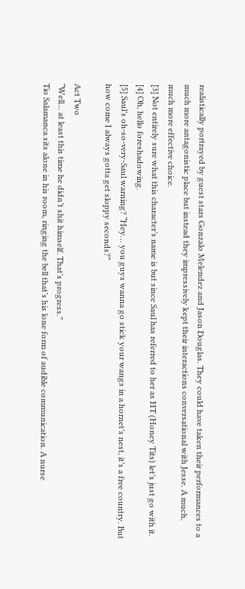realistically portrayed by guest stars Gonzalo Melendez and Jason Douglas. They could have taken their performances to a much more antagonistic place but instead they impressively kept their interactions conversational with Jesse. A much, much more effective choice.
[3] Not entirely sure what this character’s name is but since Saul has referred to her as HT (Honey Tits) let’s just go with it.
[4] Oh, hello foreshadowing.
[5] Saul’s oh-so-very-Saul warning? “Hey… you guys wanna go stick your wangs in a hornet’s nest, it’s a free country. But how come I always gotta get sloppy seconds?”

Act Two
“Well… at least this time he didn’t shit himself. That’s progress.”
Tio Salamanca sits alone in his room, ringing the bell that’s his lone form of audible communication. A nurse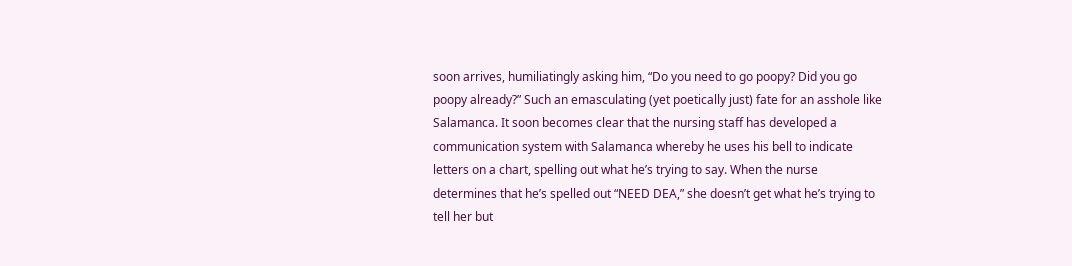soon arrives, humiliatingly asking him, “Do you need to go poopy? Did you go poopy already?” Such an emasculating (yet poetically just) fate for an asshole like Salamanca. It soon becomes clear that the nursing staff has developed a communication system with Salamanca whereby he uses his bell to indicate letters on a chart, spelling out what he’s trying to say. When the nurse determines that he’s spelled out “NEED DEA,” she doesn’t get what he’s trying to tell her but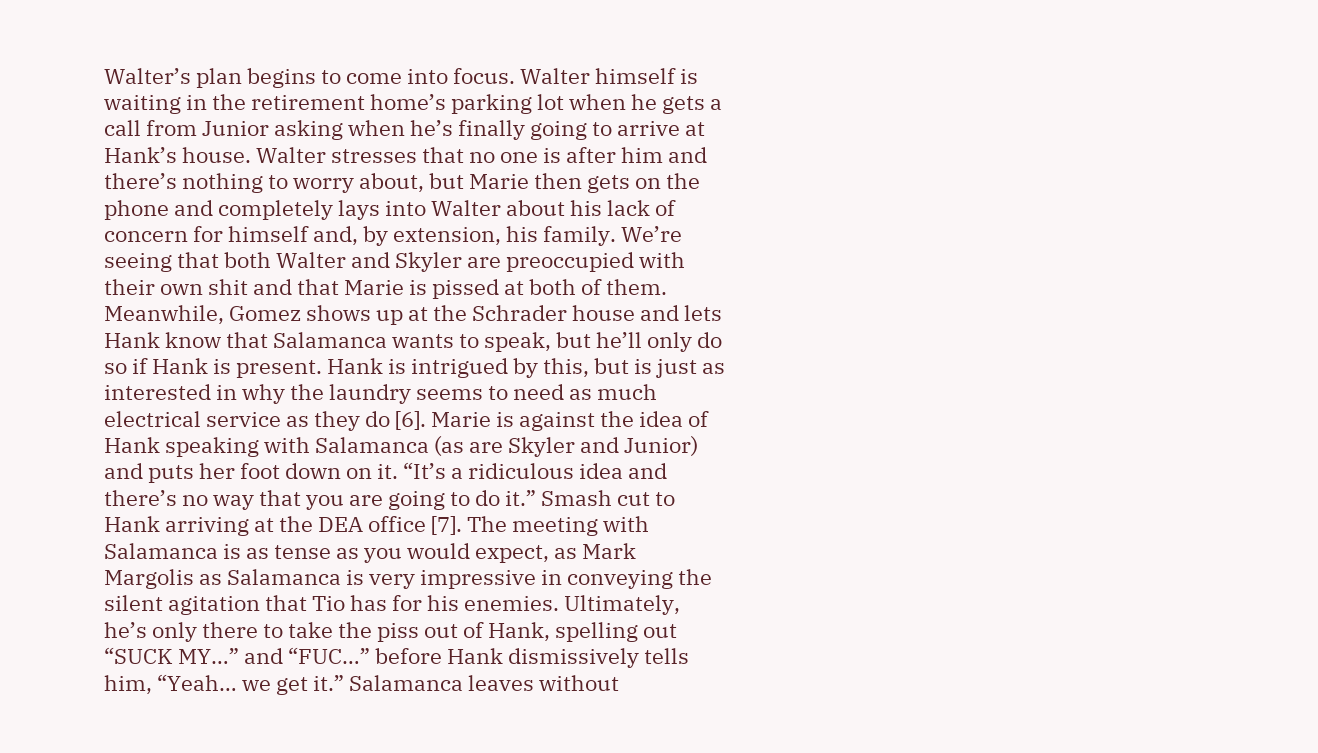Walter’s plan begins to come into focus. Walter himself is waiting in the retirement home’s parking lot when he gets a call from Junior asking when he’s finally going to arrive at Hank’s house. Walter stresses that no one is after him and there’s nothing to worry about, but Marie then gets on the phone and completely lays into Walter about his lack of concern for himself and, by extension, his family. We’re seeing that both Walter and Skyler are preoccupied with their own shit and that Marie is pissed at both of them. Meanwhile, Gomez shows up at the Schrader house and lets Hank know that Salamanca wants to speak, but he’ll only do so if Hank is present. Hank is intrigued by this, but is just as interested in why the laundry seems to need as much electrical service as they do [6]. Marie is against the idea of Hank speaking with Salamanca (as are Skyler and Junior) and puts her foot down on it. “It’s a ridiculous idea and there’s no way that you are going to do it.” Smash cut to Hank arriving at the DEA office [7]. The meeting with Salamanca is as tense as you would expect, as Mark Margolis as Salamanca is very impressive in conveying the silent agitation that Tio has for his enemies. Ultimately, he’s only there to take the piss out of Hank, spelling out “SUCK MY…” and “FUC…” before Hank dismissively tells him, “Yeah… we get it.” Salamanca leaves without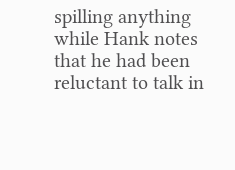spilling anything while Hank notes that he had been reluctant to talk in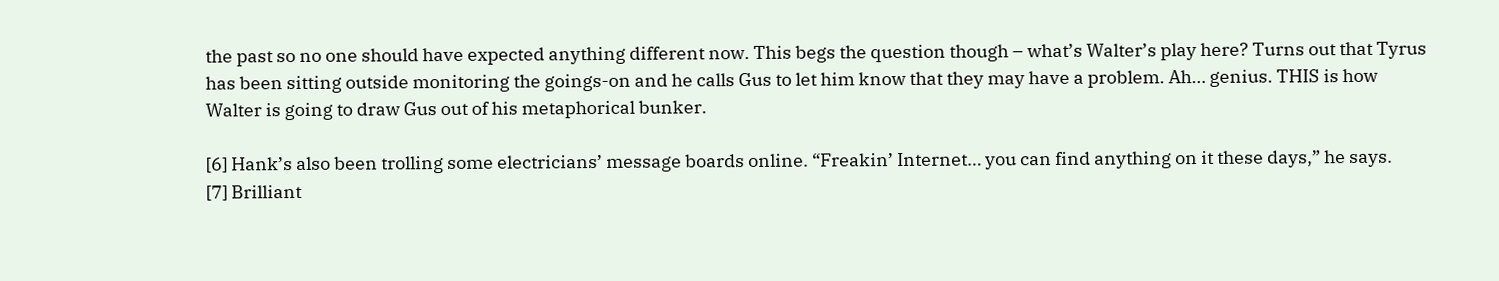the past so no one should have expected anything different now. This begs the question though – what’s Walter’s play here? Turns out that Tyrus has been sitting outside monitoring the goings-on and he calls Gus to let him know that they may have a problem. Ah… genius. THIS is how Walter is going to draw Gus out of his metaphorical bunker.

[6] Hank’s also been trolling some electricians’ message boards online. “Freakin’ Internet… you can find anything on it these days,” he says.
[7] Brilliant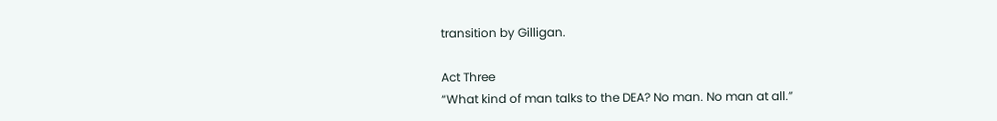transition by Gilligan.

Act Three
“What kind of man talks to the DEA? No man. No man at all.”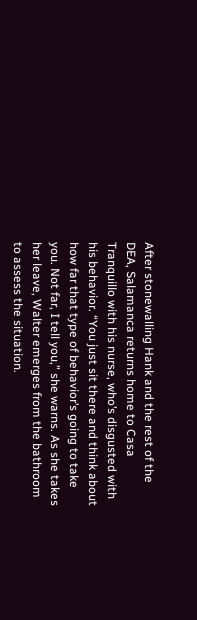After stonewalling Hank and the rest of the DEA, Salamanca returns home to Casa Tranquillo with his nurse, who’s disgusted with his behavior. “You just sit there and think about how far that type of behavior’s going to take you. Not far, I tell you,” she warns. As she takes her leave, Walter emerges from the bathroom to assess the situation.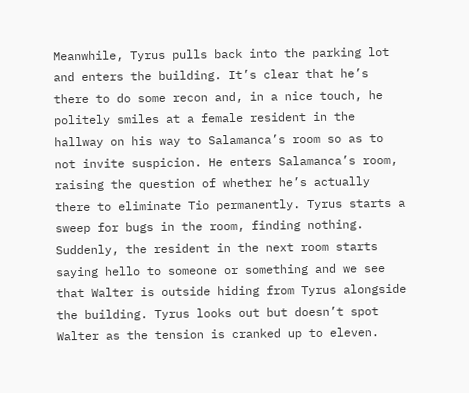Meanwhile, Tyrus pulls back into the parking lot and enters the building. It’s clear that he’s there to do some recon and, in a nice touch, he politely smiles at a female resident in the hallway on his way to Salamanca’s room so as to not invite suspicion. He enters Salamanca’s room, raising the question of whether he’s actually there to eliminate Tio permanently. Tyrus starts a sweep for bugs in the room, finding nothing. Suddenly, the resident in the next room starts saying hello to someone or something and we see that Walter is outside hiding from Tyrus alongside the building. Tyrus looks out but doesn’t spot Walter as the tension is cranked up to eleven.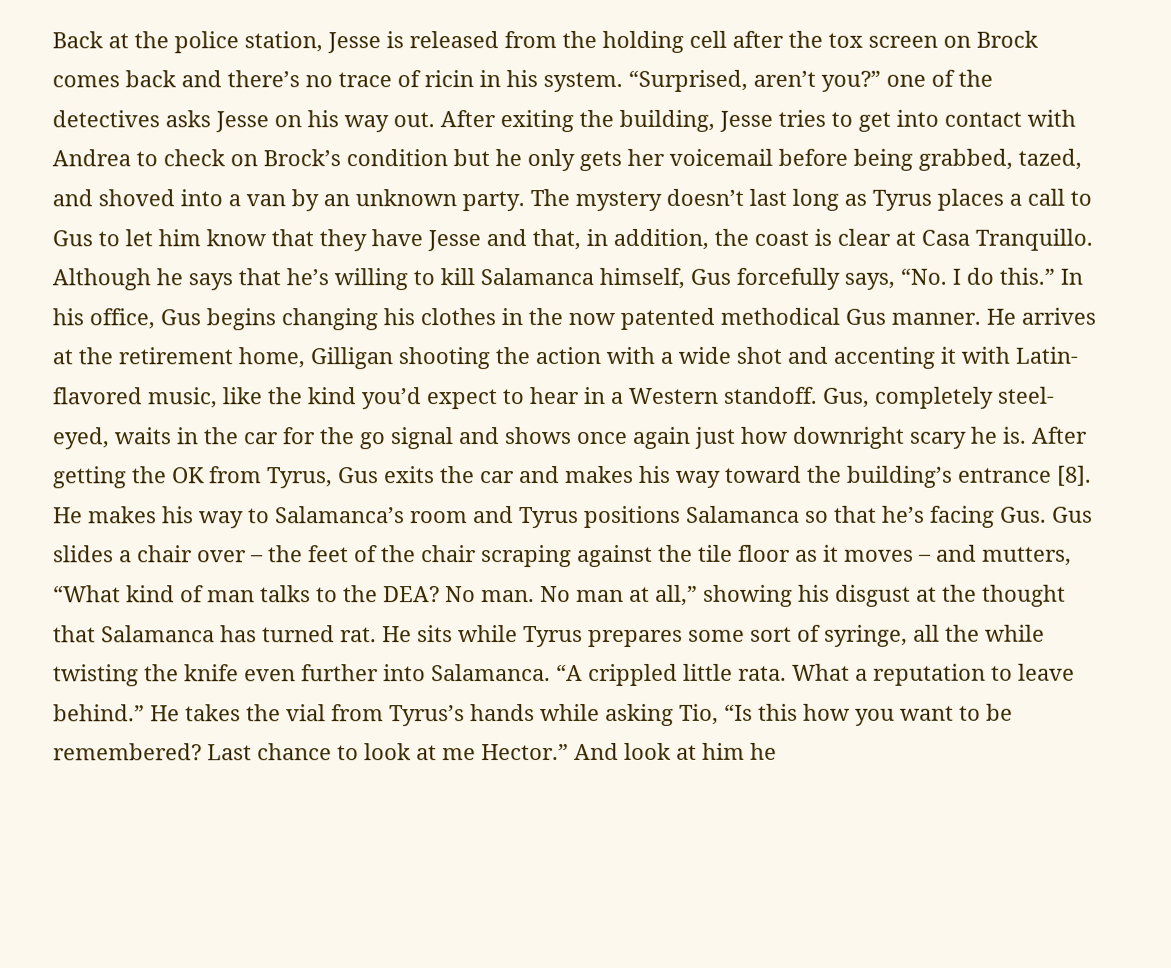Back at the police station, Jesse is released from the holding cell after the tox screen on Brock comes back and there’s no trace of ricin in his system. “Surprised, aren’t you?” one of the detectives asks Jesse on his way out. After exiting the building, Jesse tries to get into contact with Andrea to check on Brock’s condition but he only gets her voicemail before being grabbed, tazed, and shoved into a van by an unknown party. The mystery doesn’t last long as Tyrus places a call to Gus to let him know that they have Jesse and that, in addition, the coast is clear at Casa Tranquillo. Although he says that he’s willing to kill Salamanca himself, Gus forcefully says, “No. I do this.” In his office, Gus begins changing his clothes in the now patented methodical Gus manner. He arrives at the retirement home, Gilligan shooting the action with a wide shot and accenting it with Latin-flavored music, like the kind you’d expect to hear in a Western standoff. Gus, completely steel-eyed, waits in the car for the go signal and shows once again just how downright scary he is. After getting the OK from Tyrus, Gus exits the car and makes his way toward the building’s entrance [8]. He makes his way to Salamanca’s room and Tyrus positions Salamanca so that he’s facing Gus. Gus slides a chair over – the feet of the chair scraping against the tile floor as it moves – and mutters, “What kind of man talks to the DEA? No man. No man at all,” showing his disgust at the thought that Salamanca has turned rat. He sits while Tyrus prepares some sort of syringe, all the while twisting the knife even further into Salamanca. “A crippled little rata. What a reputation to leave behind.” He takes the vial from Tyrus’s hands while asking Tio, “Is this how you want to be remembered? Last chance to look at me Hector.” And look at him he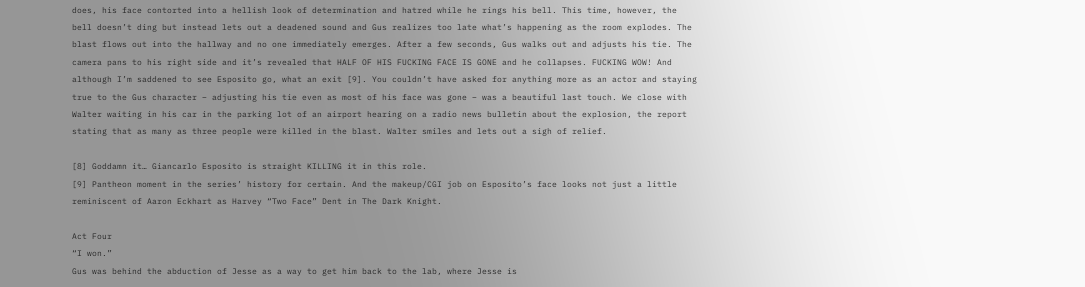does, his face contorted into a hellish look of determination and hatred while he rings his bell. This time, however, the bell doesn’t ding but instead lets out a deadened sound and Gus realizes too late what’s happening as the room explodes. The blast flows out into the hallway and no one immediately emerges. After a few seconds, Gus walks out and adjusts his tie. The camera pans to his right side and it’s revealed that HALF OF HIS FUCKING FACE IS GONE and he collapses. FUCKING WOW! And although I’m saddened to see Esposito go, what an exit [9]. You couldn’t have asked for anything more as an actor and staying true to the Gus character – adjusting his tie even as most of his face was gone – was a beautiful last touch. We close with Walter waiting in his car in the parking lot of an airport hearing on a radio news bulletin about the explosion, the report stating that as many as three people were killed in the blast. Walter smiles and lets out a sigh of relief.

[8] Goddamn it… Giancarlo Esposito is straight KILLING it in this role.
[9] Pantheon moment in the series’ history for certain. And the makeup/CGI job on Esposito’s face looks not just a little reminiscent of Aaron Eckhart as Harvey “Two Face” Dent in The Dark Knight.

Act Four
“I won.”
Gus was behind the abduction of Jesse as a way to get him back to the lab, where Jesse is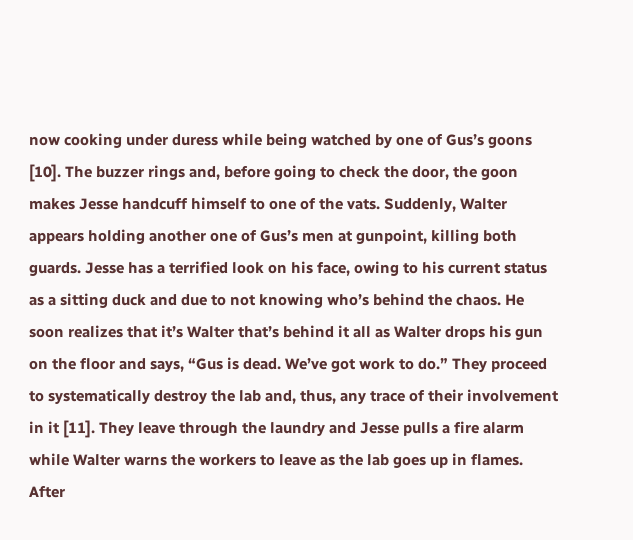now cooking under duress while being watched by one of Gus’s goons [10]. The buzzer rings and, before going to check the door, the goon makes Jesse handcuff himself to one of the vats. Suddenly, Walter appears holding another one of Gus’s men at gunpoint, killing both guards. Jesse has a terrified look on his face, owing to his current status as a sitting duck and due to not knowing who’s behind the chaos. He soon realizes that it’s Walter that’s behind it all as Walter drops his gun on the floor and says, “Gus is dead. We’ve got work to do.” They proceed to systematically destroy the lab and, thus, any trace of their involvement in it [11]. They leave through the laundry and Jesse pulls a fire alarm while Walter warns the workers to leave as the lab goes up in flames. After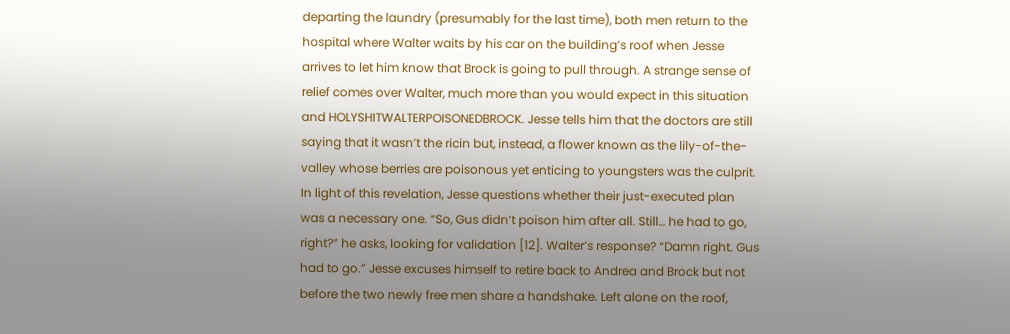departing the laundry (presumably for the last time), both men return to the hospital where Walter waits by his car on the building’s roof when Jesse arrives to let him know that Brock is going to pull through. A strange sense of relief comes over Walter, much more than you would expect in this situation and HOLYSHITWALTERPOISONEDBROCK. Jesse tells him that the doctors are still saying that it wasn’t the ricin but, instead, a flower known as the lily-of-the-valley whose berries are poisonous yet enticing to youngsters was the culprit. In light of this revelation, Jesse questions whether their just-executed plan was a necessary one. “So, Gus didn’t poison him after all. Still… he had to go, right?” he asks, looking for validation [12]. Walter’s response? “Damn right. Gus had to go.” Jesse excuses himself to retire back to Andrea and Brock but not before the two newly free men share a handshake. Left alone on the roof,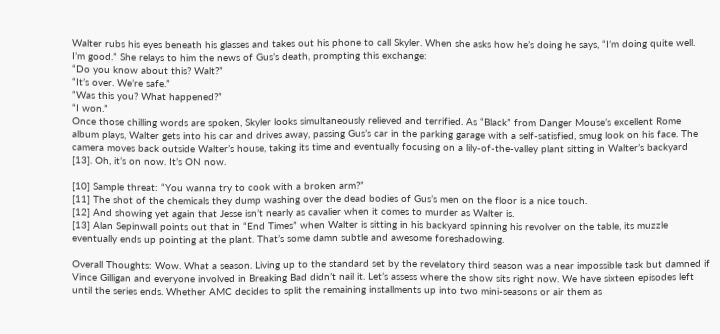Walter rubs his eyes beneath his glasses and takes out his phone to call Skyler. When she asks how he’s doing he says, “I’m doing quite well. I’m good.” She relays to him the news of Gus’s death, prompting this exchange:
“Do you know about this? Walt?”
“It’s over. We’re safe.”
“Was this you? What happened?”
“I won.”
Once those chilling words are spoken, Skyler looks simultaneously relieved and terrified. As “Black” from Danger Mouse’s excellent Rome album plays, Walter gets into his car and drives away, passing Gus’s car in the parking garage with a self-satisfied, smug look on his face. The camera moves back outside Walter’s house, taking its time and eventually focusing on a lily-of-the-valley plant sitting in Walter’s backyard [13]. Oh, it’s on now. It’s ON now.

[10] Sample threat: “You wanna try to cook with a broken arm?”
[11] The shot of the chemicals they dump washing over the dead bodies of Gus’s men on the floor is a nice touch.
[12] And showing yet again that Jesse isn’t nearly as cavalier when it comes to murder as Walter is.
[13] Alan Sepinwall points out that in “End Times” when Walter is sitting in his backyard spinning his revolver on the table, its muzzle eventually ends up pointing at the plant. That’s some damn subtle and awesome foreshadowing.

Overall Thoughts: Wow. What a season. Living up to the standard set by the revelatory third season was a near impossible task but damned if Vince Gilligan and everyone involved in Breaking Bad didn’t nail it. Let’s assess where the show sits right now. We have sixteen episodes left until the series ends. Whether AMC decides to split the remaining installments up into two mini-seasons or air them as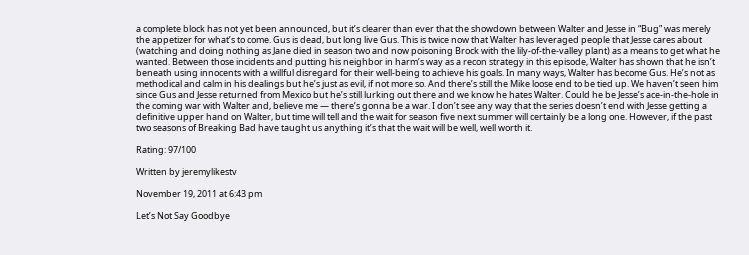a complete block has not yet been announced, but it’s clearer than ever that the showdown between Walter and Jesse in “Bug” was merely the appetizer for what’s to come. Gus is dead, but long live Gus. This is twice now that Walter has leveraged people that Jesse cares about (watching and doing nothing as Jane died in season two and now poisoning Brock with the lily-of-the-valley plant) as a means to get what he wanted. Between those incidents and putting his neighbor in harm’s way as a recon strategy in this episode, Walter has shown that he isn’t beneath using innocents with a willful disregard for their well-being to achieve his goals. In many ways, Walter has become Gus. He’s not as methodical and calm in his dealings but he’s just as evil, if not more so. And there’s still the Mike loose end to be tied up. We haven’t seen him since Gus and Jesse returned from Mexico but he’s still lurking out there and we know he hates Walter. Could he be Jesse’s ace-in-the-hole in the coming war with Walter and, believe me — there’s gonna be a war. I don’t see any way that the series doesn’t end with Jesse getting a definitive upper hand on Walter, but time will tell and the wait for season five next summer will certainly be a long one. However, if the past two seasons of Breaking Bad have taught us anything it’s that the wait will be well, well worth it.

Rating: 97/100

Written by jeremylikestv

November 19, 2011 at 6:43 pm

Let’s Not Say Goodbye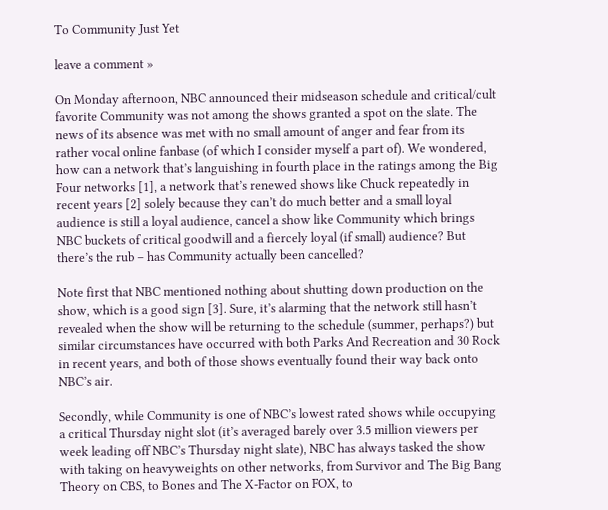To Community Just Yet

leave a comment »

On Monday afternoon, NBC announced their midseason schedule and critical/cult favorite Community was not among the shows granted a spot on the slate. The news of its absence was met with no small amount of anger and fear from its rather vocal online fanbase (of which I consider myself a part of). We wondered, how can a network that’s languishing in fourth place in the ratings among the Big Four networks [1], a network that’s renewed shows like Chuck repeatedly in recent years [2] solely because they can’t do much better and a small loyal audience is still a loyal audience, cancel a show like Community which brings NBC buckets of critical goodwill and a fiercely loyal (if small) audience? But there’s the rub – has Community actually been cancelled?

Note first that NBC mentioned nothing about shutting down production on the show, which is a good sign [3]. Sure, it’s alarming that the network still hasn’t revealed when the show will be returning to the schedule (summer, perhaps?) but similar circumstances have occurred with both Parks And Recreation and 30 Rock in recent years, and both of those shows eventually found their way back onto NBC’s air.

Secondly, while Community is one of NBC’s lowest rated shows while occupying a critical Thursday night slot (it’s averaged barely over 3.5 million viewers per week leading off NBC’s Thursday night slate), NBC has always tasked the show with taking on heavyweights on other networks, from Survivor and The Big Bang Theory on CBS, to Bones and The X-Factor on FOX, to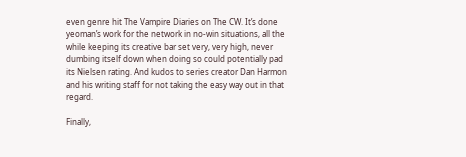even genre hit The Vampire Diaries on The CW. It’s done yeoman’s work for the network in no-win situations, all the while keeping its creative bar set very, very high, never dumbing itself down when doing so could potentially pad its Nielsen rating. And kudos to series creator Dan Harmon and his writing staff for not taking the easy way out in that regard.

Finally,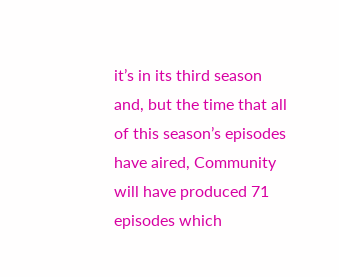it’s in its third season and, but the time that all of this season’s episodes have aired, Community will have produced 71 episodes which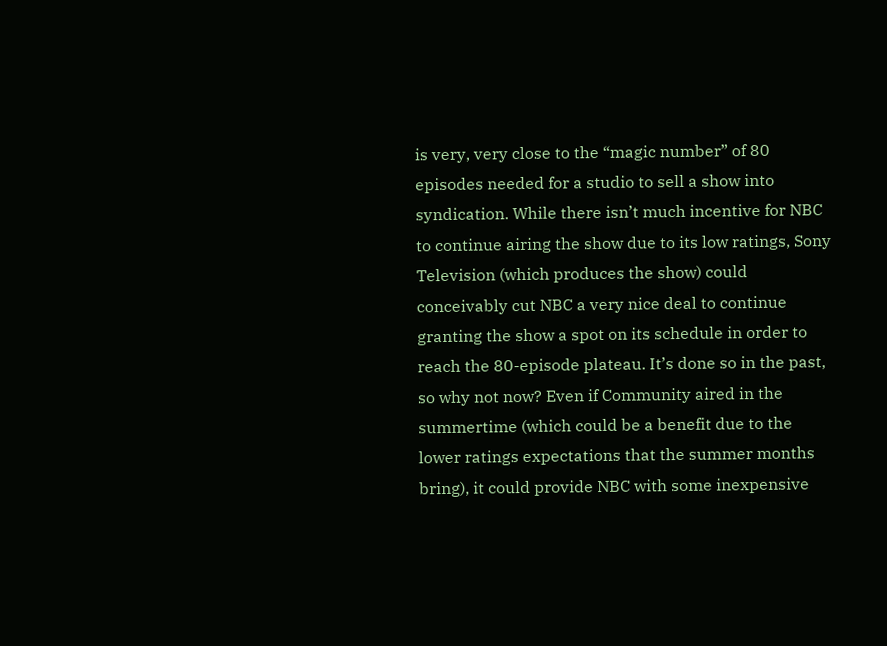is very, very close to the “magic number” of 80 episodes needed for a studio to sell a show into syndication. While there isn’t much incentive for NBC to continue airing the show due to its low ratings, Sony Television (which produces the show) could conceivably cut NBC a very nice deal to continue granting the show a spot on its schedule in order to reach the 80-episode plateau. It’s done so in the past, so why not now? Even if Community aired in the summertime (which could be a benefit due to the lower ratings expectations that the summer months bring), it could provide NBC with some inexpensive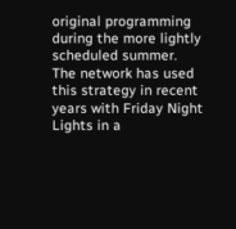original programming during the more lightly scheduled summer. The network has used this strategy in recent years with Friday Night Lights in a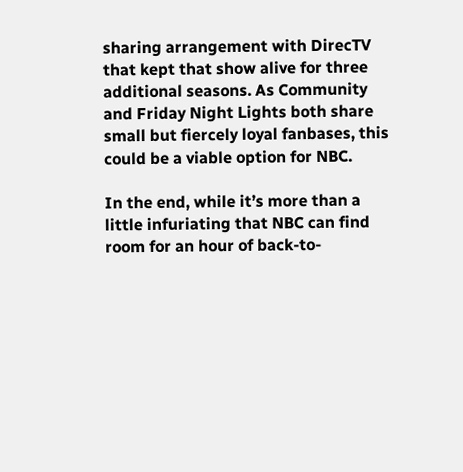sharing arrangement with DirecTV that kept that show alive for three additional seasons. As Community  and Friday Night Lights both share small but fiercely loyal fanbases, this could be a viable option for NBC.

In the end, while it’s more than a little infuriating that NBC can find room for an hour of back-to-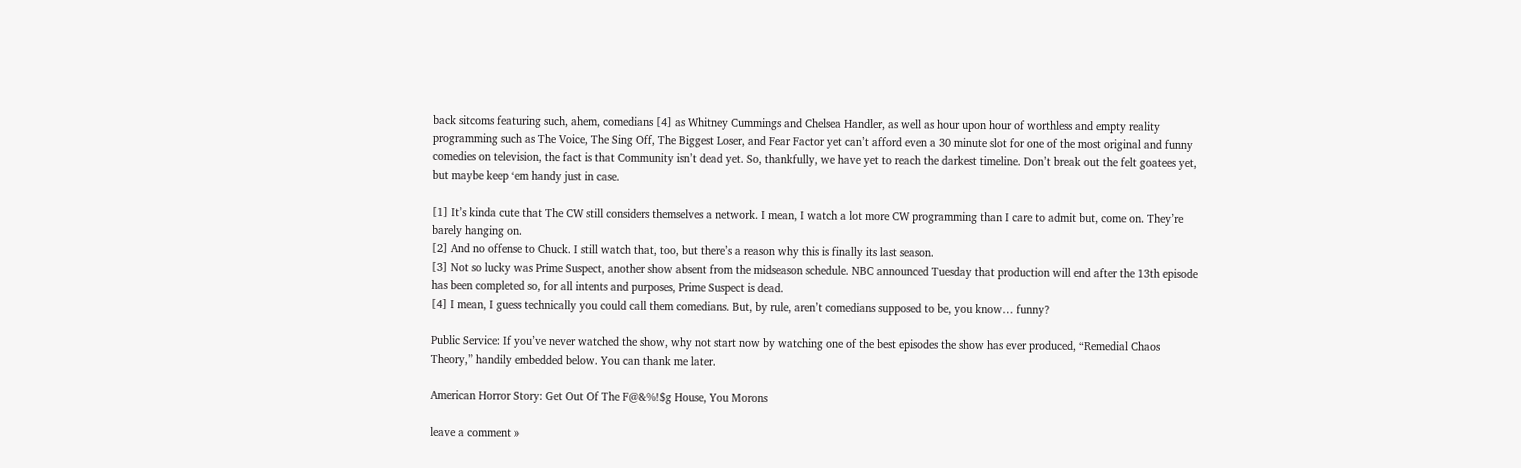back sitcoms featuring such, ahem, comedians [4] as Whitney Cummings and Chelsea Handler, as well as hour upon hour of worthless and empty reality programming such as The Voice, The Sing Off, The Biggest Loser, and Fear Factor yet can’t afford even a 30 minute slot for one of the most original and funny comedies on television, the fact is that Community isn’t dead yet. So, thankfully, we have yet to reach the darkest timeline. Don’t break out the felt goatees yet, but maybe keep ‘em handy just in case.

[1] It’s kinda cute that The CW still considers themselves a network. I mean, I watch a lot more CW programming than I care to admit but, come on. They’re barely hanging on.
[2] And no offense to Chuck. I still watch that, too, but there’s a reason why this is finally its last season.
[3] Not so lucky was Prime Suspect, another show absent from the midseason schedule. NBC announced Tuesday that production will end after the 13th episode has been completed so, for all intents and purposes, Prime Suspect is dead.
[4] I mean, I guess technically you could call them comedians. But, by rule, aren’t comedians supposed to be, you know… funny?

Public Service: If you’ve never watched the show, why not start now by watching one of the best episodes the show has ever produced, “Remedial Chaos Theory,” handily embedded below. You can thank me later.

American Horror Story: Get Out Of The F@&%!$g House, You Morons

leave a comment »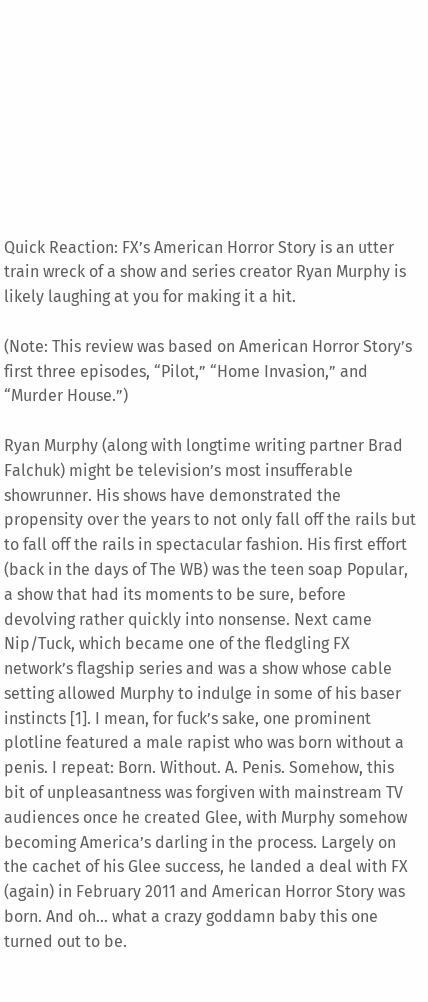Quick Reaction: FX’s American Horror Story is an utter train wreck of a show and series creator Ryan Murphy is likely laughing at you for making it a hit.

(Note: This review was based on American Horror Story’s first three episodes, “Pilot,” “Home Invasion,” and “Murder House.”)

Ryan Murphy (along with longtime writing partner Brad Falchuk) might be television’s most insufferable showrunner. His shows have demonstrated the propensity over the years to not only fall off the rails but to fall off the rails in spectacular fashion. His first effort (back in the days of The WB) was the teen soap Popular, a show that had its moments to be sure, before devolving rather quickly into nonsense. Next came Nip/Tuck, which became one of the fledgling FX network’s flagship series and was a show whose cable setting allowed Murphy to indulge in some of his baser instincts [1]. I mean, for fuck’s sake, one prominent plotline featured a male rapist who was born without a penis. I repeat: Born. Without. A. Penis. Somehow, this bit of unpleasantness was forgiven with mainstream TV audiences once he created Glee, with Murphy somehow becoming America’s darling in the process. Largely on the cachet of his Glee success, he landed a deal with FX (again) in February 2011 and American Horror Story was born. And oh… what a crazy goddamn baby this one turned out to be.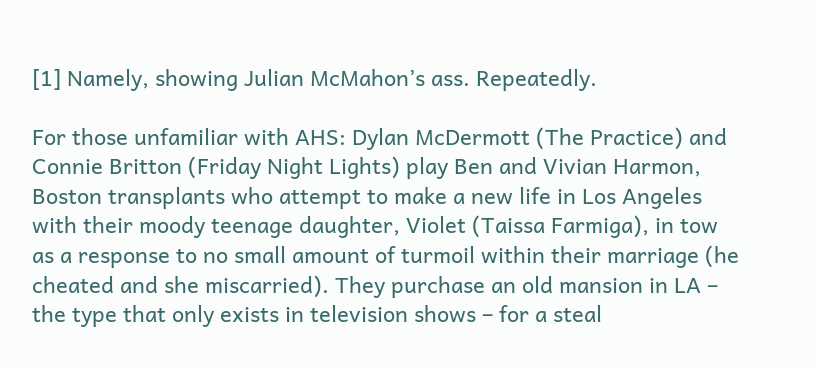[1] Namely, showing Julian McMahon’s ass. Repeatedly.

For those unfamiliar with AHS: Dylan McDermott (The Practice) and Connie Britton (Friday Night Lights) play Ben and Vivian Harmon, Boston transplants who attempt to make a new life in Los Angeles with their moody teenage daughter, Violet (Taissa Farmiga), in tow as a response to no small amount of turmoil within their marriage (he cheated and she miscarried). They purchase an old mansion in LA – the type that only exists in television shows – for a steal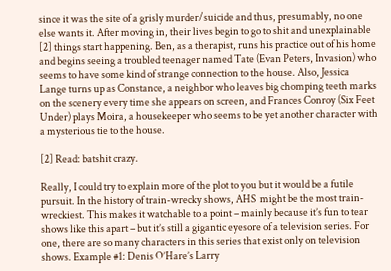since it was the site of a grisly murder/suicide and thus, presumably, no one else wants it. After moving in, their lives begin to go to shit and unexplainable [2] things start happening. Ben, as a therapist, runs his practice out of his home and begins seeing a troubled teenager named Tate (Evan Peters, Invasion) who seems to have some kind of strange connection to the house. Also, Jessica Lange turns up as Constance, a neighbor who leaves big chomping teeth marks on the scenery every time she appears on screen, and Frances Conroy (Six Feet Under) plays Moira, a housekeeper who seems to be yet another character with a mysterious tie to the house.

[2] Read: batshit crazy.

Really, I could try to explain more of the plot to you but it would be a futile pursuit. In the history of train-wrecky shows, AHS  might be the most train-wreckiest. This makes it watchable to a point – mainly because it’s fun to tear shows like this apart – but it’s still a gigantic eyesore of a television series. For one, there are so many characters in this series that exist only on television shows. Example #1: Denis O’Hare’s Larry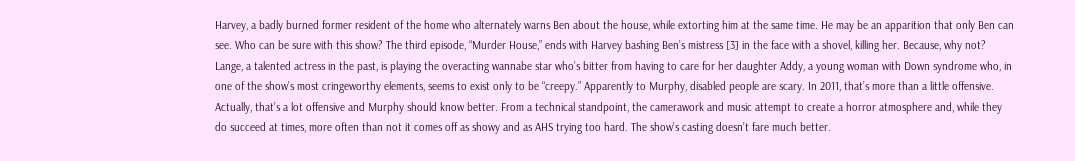Harvey, a badly burned former resident of the home who alternately warns Ben about the house, while extorting him at the same time. He may be an apparition that only Ben can see. Who can be sure with this show? The third episode, “Murder House,” ends with Harvey bashing Ben’s mistress [3] in the face with a shovel, killing her. Because, why not? Lange, a talented actress in the past, is playing the overacting wannabe star who’s bitter from having to care for her daughter Addy, a young woman with Down syndrome who, in one of the show’s most cringeworthy elements, seems to exist only to be “creepy.” Apparently to Murphy, disabled people are scary. In 2011, that’s more than a little offensive. Actually, that’s a lot offensive and Murphy should know better. From a technical standpoint, the camerawork and music attempt to create a horror atmosphere and, while they do succeed at times, more often than not it comes off as showy and as AHS trying too hard. The show’s casting doesn’t fare much better.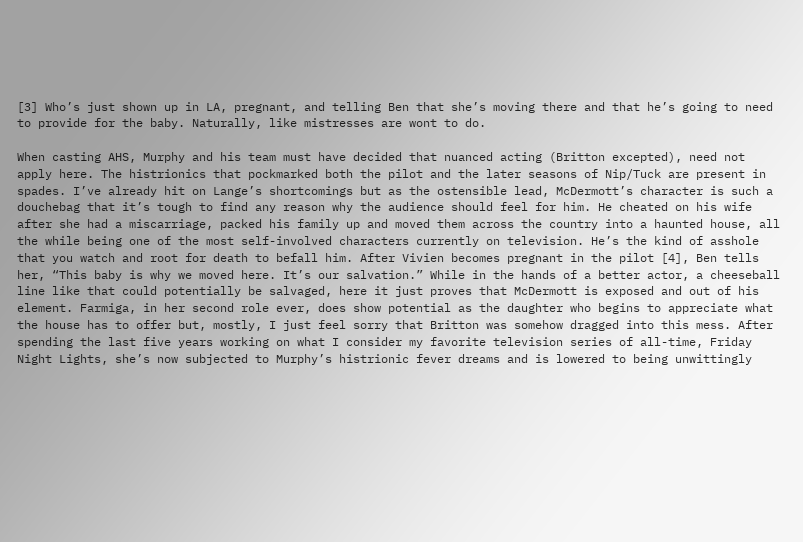[3] Who’s just shown up in LA, pregnant, and telling Ben that she’s moving there and that he’s going to need to provide for the baby. Naturally, like mistresses are wont to do.

When casting AHS, Murphy and his team must have decided that nuanced acting (Britton excepted), need not apply here. The histrionics that pockmarked both the pilot and the later seasons of Nip/Tuck are present in spades. I’ve already hit on Lange’s shortcomings but as the ostensible lead, McDermott’s character is such a douchebag that it’s tough to find any reason why the audience should feel for him. He cheated on his wife after she had a miscarriage, packed his family up and moved them across the country into a haunted house, all the while being one of the most self-involved characters currently on television. He’s the kind of asshole that you watch and root for death to befall him. After Vivien becomes pregnant in the pilot [4], Ben tells her, “This baby is why we moved here. It’s our salvation.” While in the hands of a better actor, a cheeseball line like that could potentially be salvaged, here it just proves that McDermott is exposed and out of his element. Farmiga, in her second role ever, does show potential as the daughter who begins to appreciate what the house has to offer but, mostly, I just feel sorry that Britton was somehow dragged into this mess. After spending the last five years working on what I consider my favorite television series of all-time, Friday Night Lights, she’s now subjected to Murphy’s histrionic fever dreams and is lowered to being unwittingly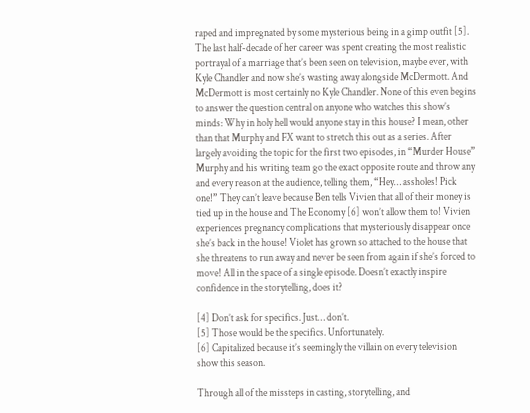raped and impregnated by some mysterious being in a gimp outfit [5]. The last half-decade of her career was spent creating the most realistic portrayal of a marriage that’s been seen on television, maybe ever, with Kyle Chandler and now she’s wasting away alongside McDermott. And McDermott is most certainly no Kyle Chandler. None of this even begins to answer the question central on anyone who watches this show’s minds: Why in holy hell would anyone stay in this house? I mean, other than that Murphy and FX want to stretch this out as a series. After largely avoiding the topic for the first two episodes, in “Murder House” Murphy and his writing team go the exact opposite route and throw any and every reason at the audience, telling them, “Hey… assholes! Pick one!” They can’t leave because Ben tells Vivien that all of their money is tied up in the house and The Economy [6] won’t allow them to! Vivien experiences pregnancy complications that mysteriously disappear once she’s back in the house! Violet has grown so attached to the house that she threatens to run away and never be seen from again if she’s forced to move! All in the space of a single episode. Doesn’t exactly inspire confidence in the storytelling, does it?

[4] Don’t ask for specifics. Just… don’t.
[5] Those would be the specifics. Unfortunately.
[6] Capitalized because it’s seemingly the villain on every television show this season.

Through all of the missteps in casting, storytelling, and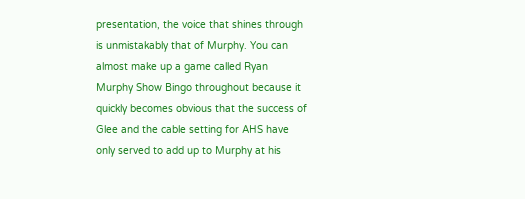presentation, the voice that shines through is unmistakably that of Murphy. You can almost make up a game called Ryan Murphy Show Bingo throughout because it quickly becomes obvious that the success of Glee and the cable setting for AHS have only served to add up to Murphy at his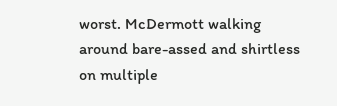worst. McDermott walking around bare-assed and shirtless on multiple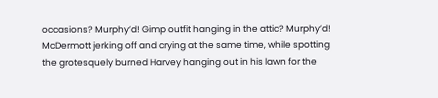occasions? Murphy’d! Gimp outfit hanging in the attic? Murphy’d! McDermott jerking off and crying at the same time, while spotting the grotesquely burned Harvey hanging out in his lawn for the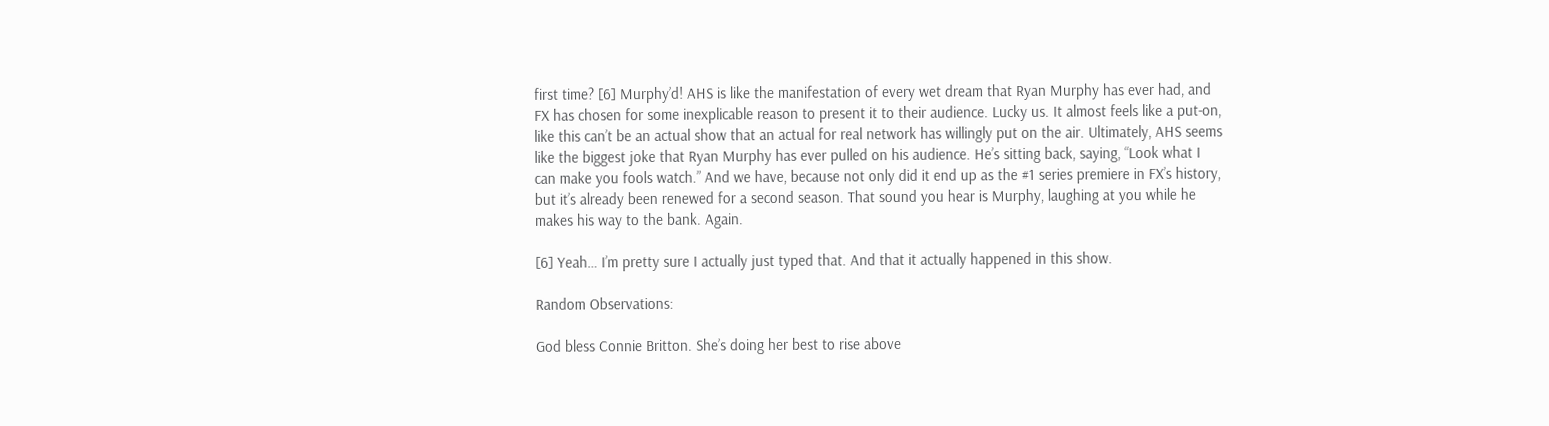first time? [6] Murphy’d! AHS is like the manifestation of every wet dream that Ryan Murphy has ever had, and FX has chosen for some inexplicable reason to present it to their audience. Lucky us. It almost feels like a put-on, like this can’t be an actual show that an actual for real network has willingly put on the air. Ultimately, AHS seems like the biggest joke that Ryan Murphy has ever pulled on his audience. He’s sitting back, saying, “Look what I can make you fools watch.” And we have, because not only did it end up as the #1 series premiere in FX’s history, but it’s already been renewed for a second season. That sound you hear is Murphy, laughing at you while he makes his way to the bank. Again.

[6] Yeah… I’m pretty sure I actually just typed that. And that it actually happened in this show.

Random Observations:

God bless Connie Britton. She’s doing her best to rise above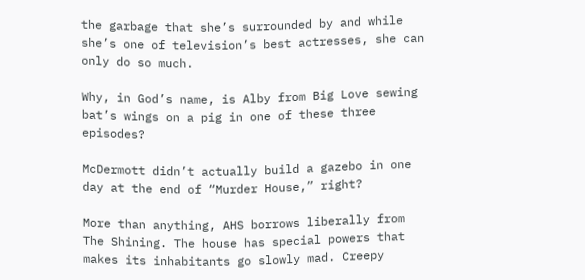the garbage that she’s surrounded by and while she’s one of television’s best actresses, she can only do so much.

Why, in God’s name, is Alby from Big Love sewing bat’s wings on a pig in one of these three episodes?

McDermott didn’t actually build a gazebo in one day at the end of “Murder House,” right?

More than anything, AHS borrows liberally from The Shining. The house has special powers that makes its inhabitants go slowly mad. Creepy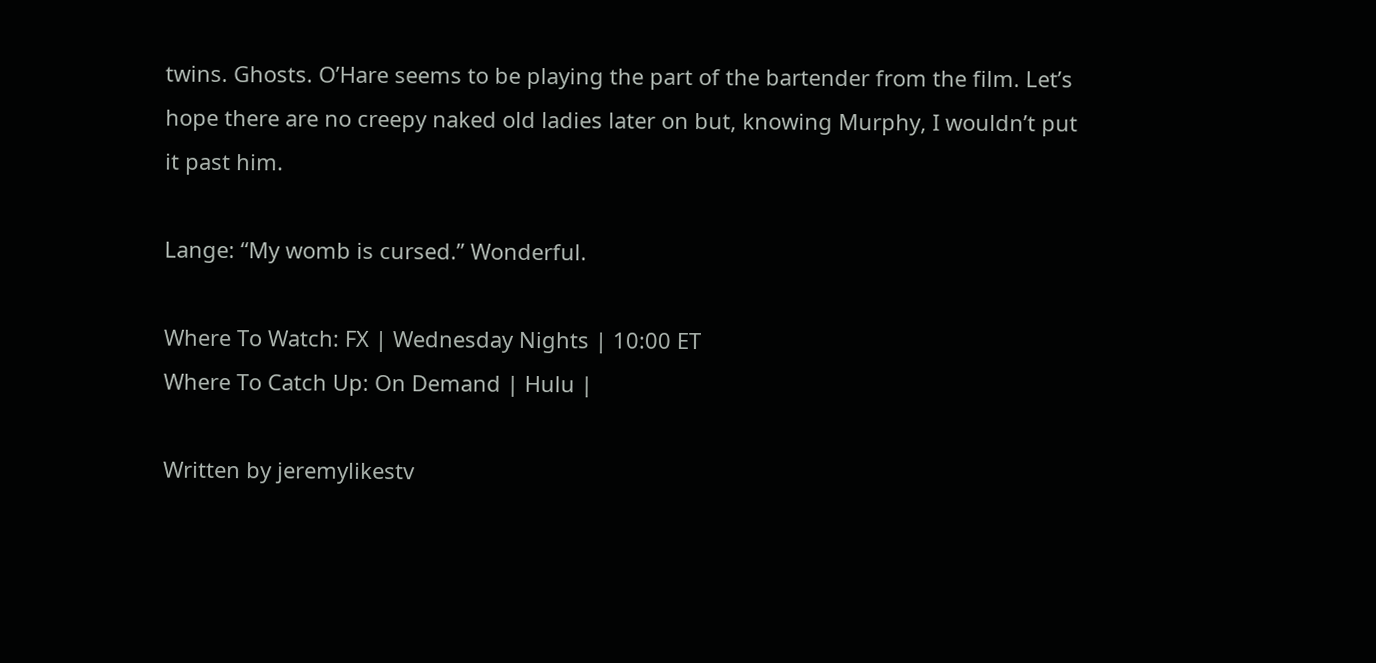twins. Ghosts. O’Hare seems to be playing the part of the bartender from the film. Let’s hope there are no creepy naked old ladies later on but, knowing Murphy, I wouldn’t put it past him.

Lange: “My womb is cursed.” Wonderful.

Where To Watch: FX | Wednesday Nights | 10:00 ET
Where To Catch Up: On Demand | Hulu |

Written by jeremylikestv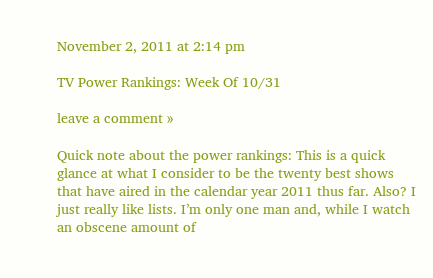November 2, 2011 at 2:14 pm

TV Power Rankings: Week Of 10/31

leave a comment »

Quick note about the power rankings: This is a quick glance at what I consider to be the twenty best shows that have aired in the calendar year 2011 thus far. Also? I just really like lists. I’m only one man and, while I watch an obscene amount of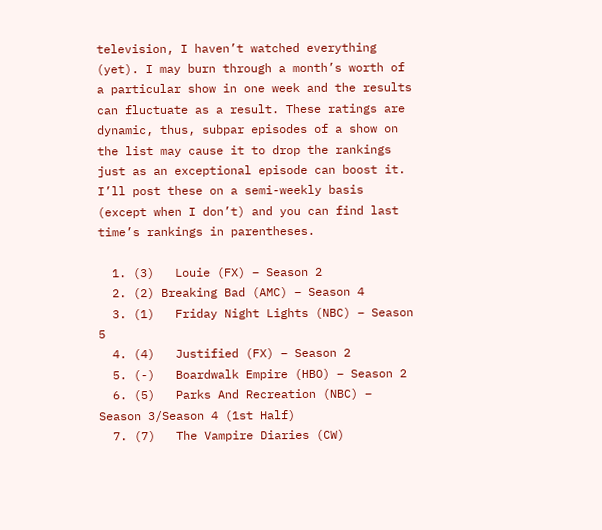television, I haven’t watched everything (yet). I may burn through a month’s worth of a particular show in one week and the results can fluctuate as a result. These ratings are dynamic, thus, subpar episodes of a show on the list may cause it to drop the rankings just as an exceptional episode can boost it. I’ll post these on a semi-weekly basis (except when I don’t) and you can find last time’s rankings in parentheses.

  1. (3)   Louie (FX) – Season 2
  2. (2) Breaking Bad (AMC) – Season 4
  3. (1)   Friday Night Lights (NBC) – Season 5
  4. (4)   Justified (FX) – Season 2
  5. (-)   Boardwalk Empire (HBO) – Season 2
  6. (5)   Parks And Recreation (NBC) – Season 3/Season 4 (1st Half)
  7. (7)   The Vampire Diaries (CW)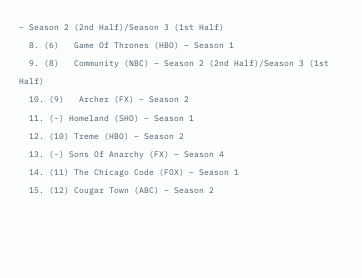– Season 2 (2nd Half)/Season 3 (1st Half)
  8. (6)   Game Of Thrones (HBO) – Season 1
  9. (8)   Community (NBC) – Season 2 (2nd Half)/Season 3 (1st Half)
  10. (9)   Archer (FX) – Season 2
  11. (-) Homeland (SHO) – Season 1
  12. (10) Treme (HBO) – Season 2
  13. (-) Sons Of Anarchy (FX) – Season 4
  14. (11) The Chicago Code (FOX) – Season 1
  15. (12) Cougar Town (ABC) – Season 2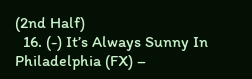(2nd Half)
  16. (-) It’s Always Sunny In Philadelphia (FX) –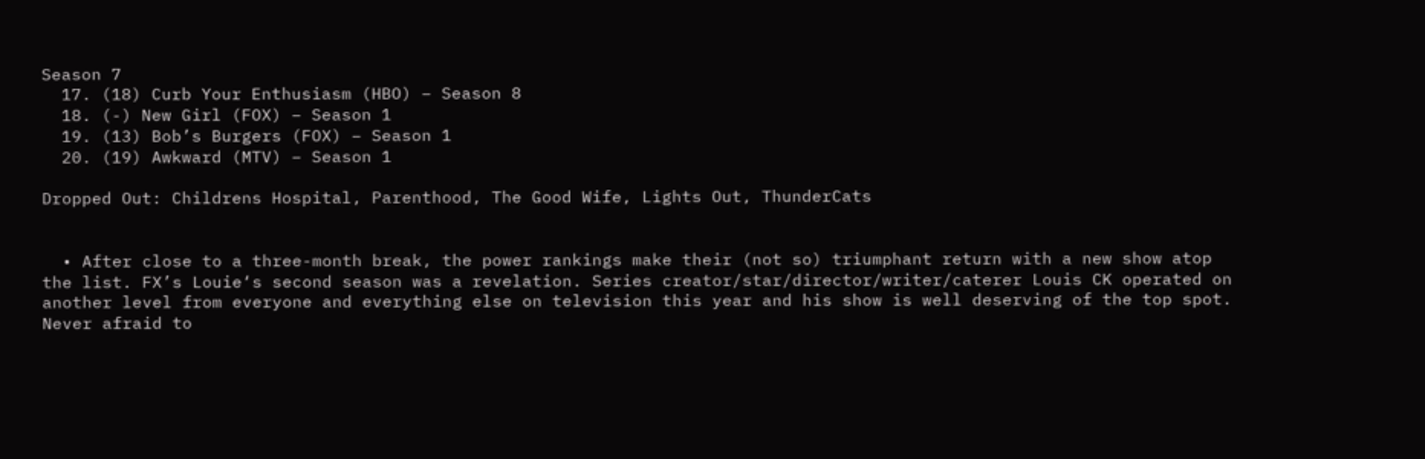Season 7
  17. (18) Curb Your Enthusiasm (HBO) – Season 8
  18. (-) New Girl (FOX) – Season 1
  19. (13) Bob’s Burgers (FOX) – Season 1
  20. (19) Awkward (MTV) – Season 1

Dropped Out: Childrens Hospital, Parenthood, The Good Wife, Lights Out, ThunderCats


  • After close to a three-month break, the power rankings make their (not so) triumphant return with a new show atop the list. FX’s Louie‘s second season was a revelation. Series creator/star/director/writer/caterer Louis CK operated on another level from everyone and everything else on television this year and his show is well deserving of the top spot. Never afraid to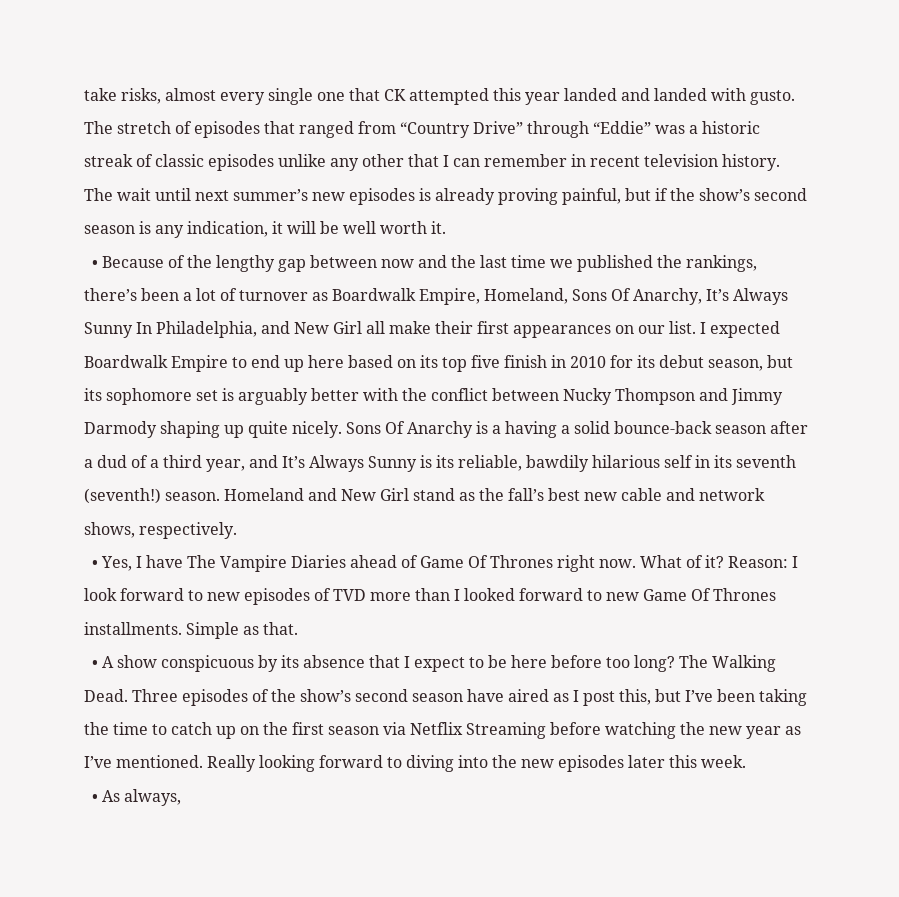take risks, almost every single one that CK attempted this year landed and landed with gusto. The stretch of episodes that ranged from “Country Drive” through “Eddie” was a historic streak of classic episodes unlike any other that I can remember in recent television history. The wait until next summer’s new episodes is already proving painful, but if the show’s second season is any indication, it will be well worth it.
  • Because of the lengthy gap between now and the last time we published the rankings, there’s been a lot of turnover as Boardwalk Empire, Homeland, Sons Of Anarchy, It’s Always Sunny In Philadelphia, and New Girl all make their first appearances on our list. I expected Boardwalk Empire to end up here based on its top five finish in 2010 for its debut season, but its sophomore set is arguably better with the conflict between Nucky Thompson and Jimmy Darmody shaping up quite nicely. Sons Of Anarchy is a having a solid bounce-back season after a dud of a third year, and It’s Always Sunny is its reliable, bawdily hilarious self in its seventh (seventh!) season. Homeland and New Girl stand as the fall’s best new cable and network shows, respectively.
  • Yes, I have The Vampire Diaries ahead of Game Of Thrones right now. What of it? Reason: I look forward to new episodes of TVD more than I looked forward to new Game Of Thrones installments. Simple as that.
  • A show conspicuous by its absence that I expect to be here before too long? The Walking Dead. Three episodes of the show’s second season have aired as I post this, but I’ve been taking the time to catch up on the first season via Netflix Streaming before watching the new year as I’ve mentioned. Really looking forward to diving into the new episodes later this week.
  • As always,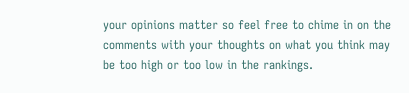your opinions matter so feel free to chime in on the comments with your thoughts on what you think may be too high or too low in the rankings.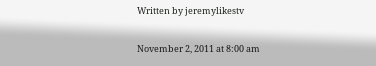Written by jeremylikestv

November 2, 2011 at 8:00 am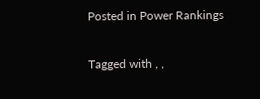Posted in Power Rankings

Tagged with , ,